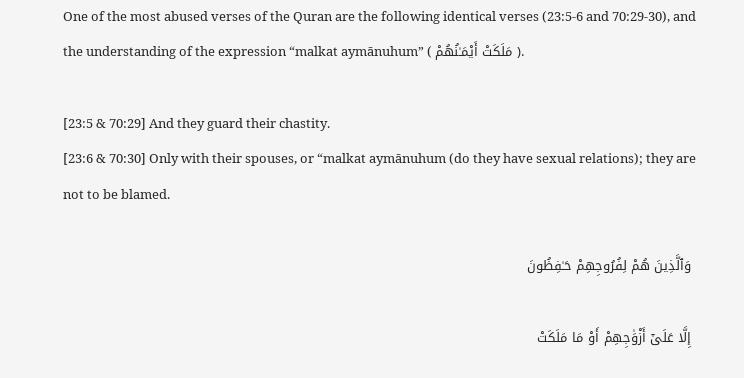One of the most abused verses of the Quran are the following identical verses (23:5-6 and 70:29-30), and the understanding of the expression “malkat aymānuhum” ( مَلَكَتْ أَيْمَـٰنُهُمْ ).

[23:5 & 70:29] And they guard their chastity.
[23:6 & 70:30] Only with their spouses, or “malkat aymānuhum (do they have sexual relations); they are not to be blamed.

 وَٱلَّذِينَ هُمْ لِفُرُوجِهِمْ حَـٰفِظُونَ

 إِلَّا عَلَىٰٓ أَزْوَٰجِهِمْ أَوْ مَا مَلَكَتْ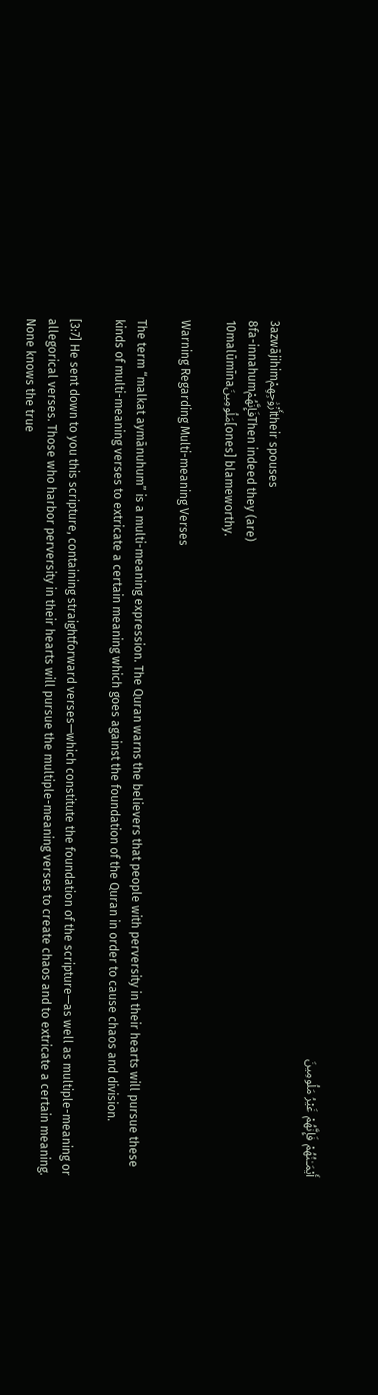أَيْمَـٰنُهُمْ فَإِنَّهُمْ غَيْرُ مَلُومِينَ

3azwājihimأَزْوَٰجِهِمْtheir spouses
8fa-innahumفَإِنَّهُمْThen indeed they (are)
10malūmīnaمَلُومِينَ[ones] blameworthy.

Warning Regarding Multi-meaning Verses

The term “malkat aymānuhum” is a multi-meaning expression. The Quran warns the believers that people with perversity in their hearts will pursue these kinds of multi-meaning verses to extricate a certain meaning which goes against the foundation of the Quran in order to cause chaos and division.

[3:7] He sent down to you this scripture, containing straightforward verses—which constitute the foundation of the scripture—as well as multiple-meaning or allegorical verses. Those who harbor perversity in their hearts will pursue the multiple-meaning verses to create chaos and to extricate a certain meaning. None knows the true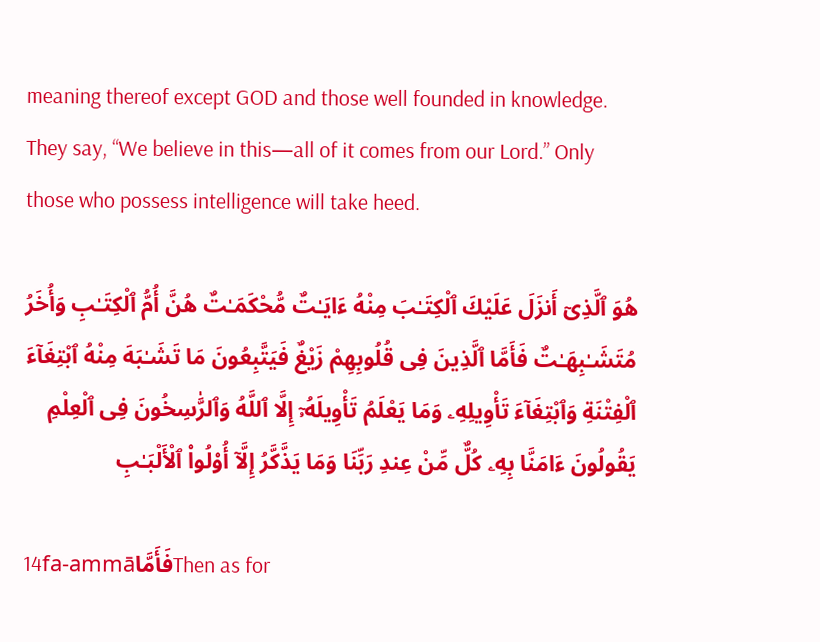meaning thereof except GOD and those well founded in knowledge. They say, “We believe in this—all of it comes from our Lord.” Only those who possess intelligence will take heed.

هُوَ ٱلَّذِىٓ أَنزَلَ عَلَيْكَ ٱلْكِتَـٰبَ مِنْهُ ءَايَـٰتٌ مُّحْكَمَـٰتٌ هُنَّ أُمُّ ٱلْكِتَـٰبِ وَأُخَرُ مُتَشَـٰبِهَـٰتٌ فَأَمَّا ٱلَّذِينَ فِى قُلُوبِهِمْ زَيْغٌ فَيَتَّبِعُونَ مَا تَشَـٰبَهَ مِنْهُ ٱبْتِغَآءَ ٱلْفِتْنَةِ وَٱبْتِغَآءَ تَأْوِيلِهِۦ وَمَا يَعْلَمُ تَأْوِيلَهُۥٓ إِلَّا ٱللَّهُ وَٱلرَّٰسِخُونَ فِى ٱلْعِلْمِ يَقُولُونَ ءَامَنَّا بِهِۦ كُلٌّ مِّنْ عِندِ رَبِّنَا وَمَا يَذَّكَّرُ إِلَّآ أُو۟لُوا۟ ٱلْأَلْبَـٰبِ

14fa-ammāفَأَمَّاThen as for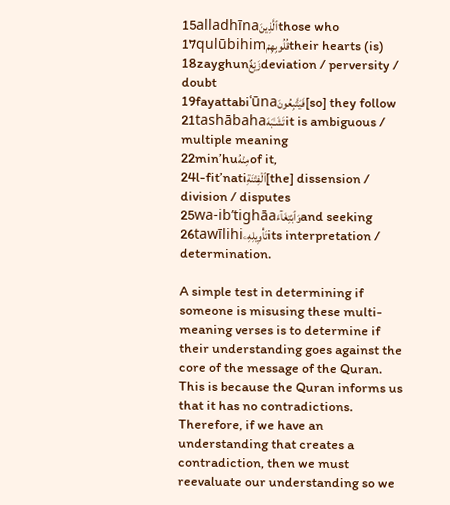15alladhīnaٱلَّذِينَthose who
17qulūbihimقُلُوبِهِمْtheir hearts (is)
18zayghunزَيْغٌdeviation / perversity / doubt
19fayattabiʿūnaفَيَتَّبِعُونَ[so] they follow
21tashābahaتَشَـٰبَهَit is ambiguous / multiple meaning
22min’huمِنْهُof it,
24l-fit’natiٱلْفِتْنَةِ[the] dissension / division / disputes
25wa-ib’tighāaوَٱبْتِغَآءَand seeking
26tawīlihiتَأْوِيلِهِۦits interpretation / determination.

A simple test in determining if someone is misusing these multi-meaning verses is to determine if their understanding goes against the core of the message of the Quran. This is because the Quran informs us that it has no contradictions. Therefore, if we have an understanding that creates a contradiction, then we must reevaluate our understanding so we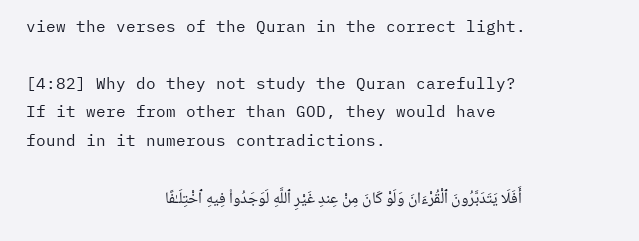view the verses of the Quran in the correct light.

[4:82] Why do they not study the Quran carefully? If it were from other than GOD, they would have found in it numerous contradictions.

 أَفَلَا يَتَدَبَّرُونَ ٱلْقُرْءَانَ وَلَوْ كَانَ مِنْ عِندِ غَيْرِ ٱللَّهِ لَوَجَدُوا۟ فِيهِ ٱخْتِلَـٰفًا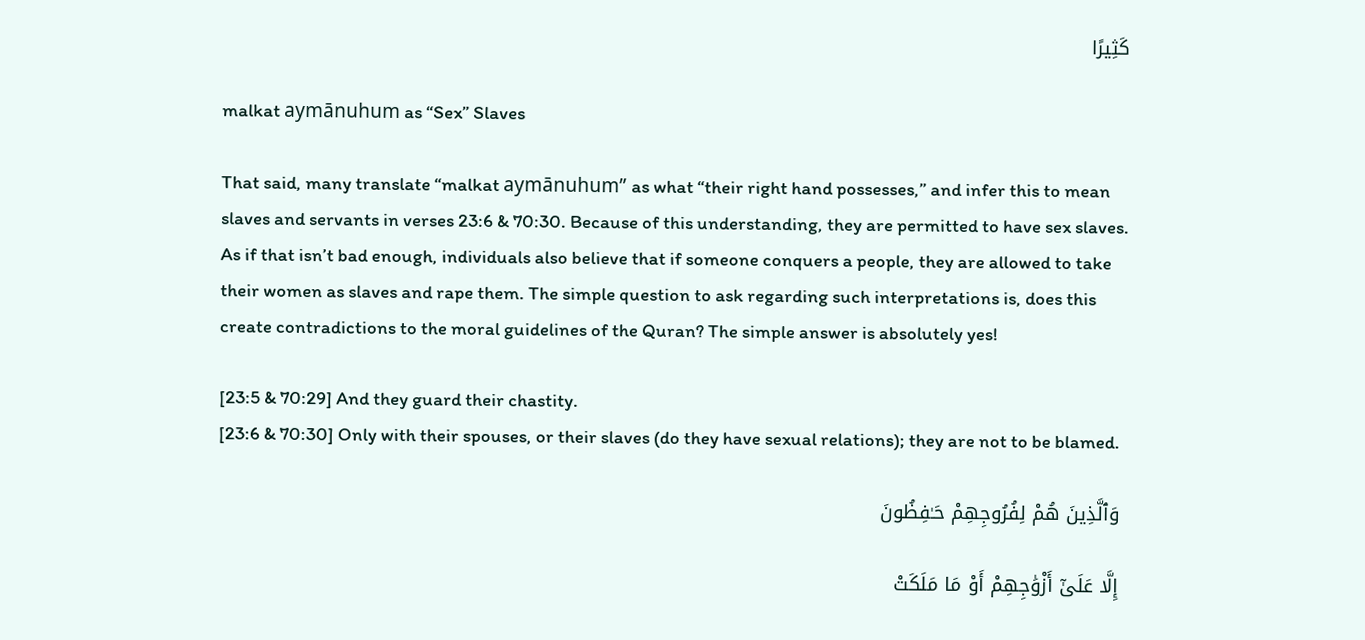كَثِيرًا

malkat aymānuhum as “Sex” Slaves

That said, many translate “malkat aymānuhum” as what “their right hand possesses,” and infer this to mean slaves and servants in verses 23:6 & 70:30. Because of this understanding, they are permitted to have sex slaves. As if that isn’t bad enough, individuals also believe that if someone conquers a people, they are allowed to take their women as slaves and rape them. The simple question to ask regarding such interpretations is, does this create contradictions to the moral guidelines of the Quran? The simple answer is absolutely yes!

[23:5 & 70:29] And they guard their chastity.
[23:6 & 70:30] Only with their spouses, or their slaves (do they have sexual relations); they are not to be blamed.

 وَٱلَّذِينَ هُمْ لِفُرُوجِهِمْ حَـٰفِظُونَ

 إِلَّا عَلَىٰٓ أَزْوَٰجِهِمْ أَوْ مَا مَلَكَتْ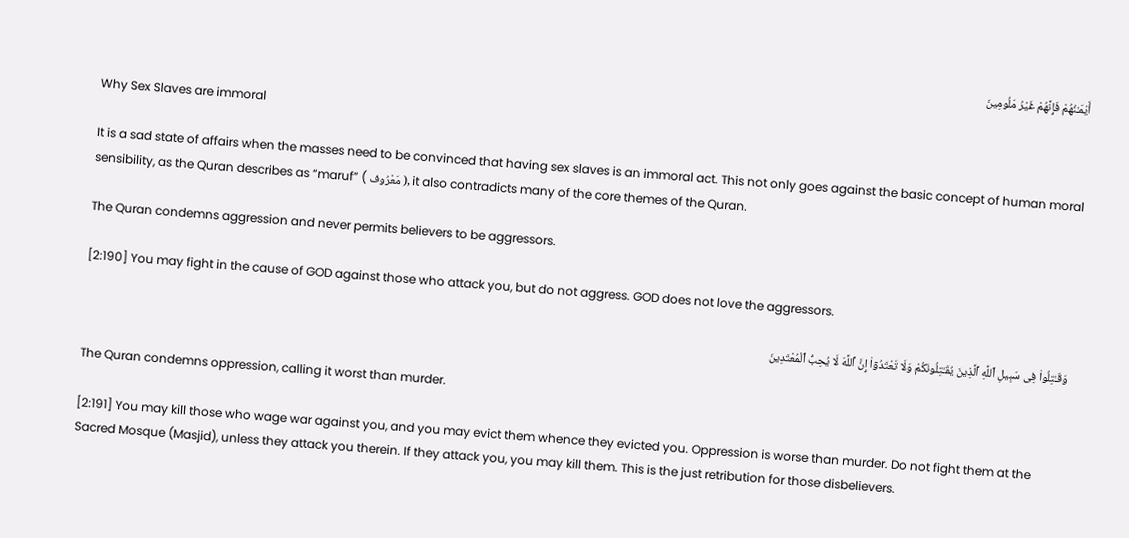أَيْمَـٰنُهُمْ فَإِنَّهُمْ غَيْرُ مَلُومِينَ

Why Sex Slaves are immoral

It is a sad state of affairs when the masses need to be convinced that having sex slaves is an immoral act. This not only goes against the basic concept of human moral sensibility, as the Quran describes as “maruf” ( مَعْرُوف ), it also contradicts many of the core themes of the Quran.

The Quran condemns aggression and never permits believers to be aggressors.

[2:190] You may fight in the cause of GOD against those who attack you, but do not aggress. GOD does not love the aggressors.

 وَقَـٰتِلُوا۟ فِى سَبِيلِ ٱللَّهِ ٱلَّذِينَ يُقَـٰتِلُونَكُمْ وَلَا تَعْتَدُوٓا۟ إِنَّ ٱللَّهَ لَا يُحِبُّ ٱلْمُعْتَدِينَ

The Quran condemns oppression, calling it worst than murder.

[2:191] You may kill those who wage war against you, and you may evict them whence they evicted you. Oppression is worse than murder. Do not fight them at the Sacred Mosque (Masjid), unless they attack you therein. If they attack you, you may kill them. This is the just retribution for those disbelievers.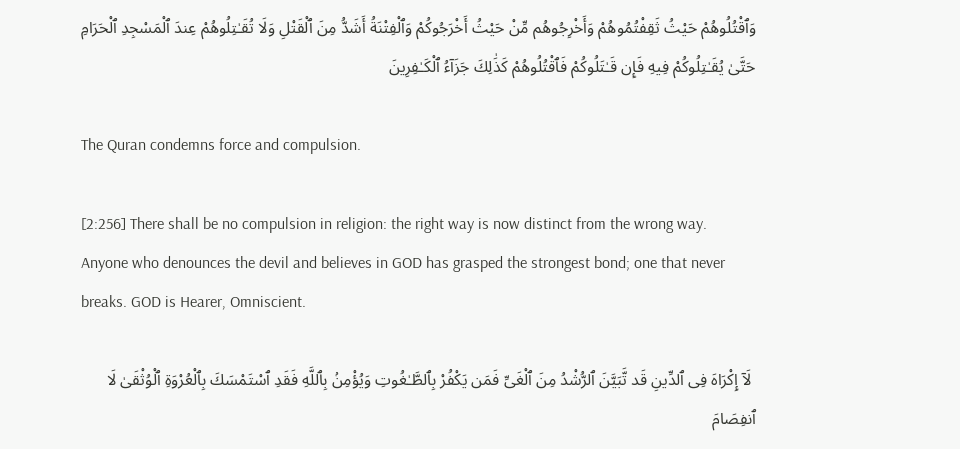وَٱقْتُلُوهُمْ حَيْثُ ثَقِفْتُمُوهُمْ وَأَخْرِجُوهُم مِّنْ حَيْثُ أَخْرَجُوكُمْ وَٱلْفِتْنَةُ أَشَدُّ مِنَ ٱلْقَتْلِ وَلَا تُقَـٰتِلُوهُمْ عِندَ ٱلْمَسْجِدِ ٱلْحَرَامِ حَتَّىٰ يُقَـٰتِلُوكُمْ فِيهِ فَإِن قَـٰتَلُوكُمْ فَٱقْتُلُوهُمْ كَذَٰلِكَ جَزَآءُ ٱلْكَـٰفِرِينَ

The Quran condemns force and compulsion.

[2:256] There shall be no compulsion in religion: the right way is now distinct from the wrong way. Anyone who denounces the devil and believes in GOD has grasped the strongest bond; one that never breaks. GOD is Hearer, Omniscient.

 لَآ إِكْرَاهَ فِى ٱلدِّينِ قَد تَّبَيَّنَ ٱلرُّشْدُ مِنَ ٱلْغَىِّ فَمَن يَكْفُرْ بِٱلطَّـٰغُوتِ وَيُؤْمِنۢ بِٱللَّهِ فَقَدِ ٱسْتَمْسَكَ بِٱلْعُرْوَةِ ٱلْوُثْقَىٰ لَا ٱنفِصَامَ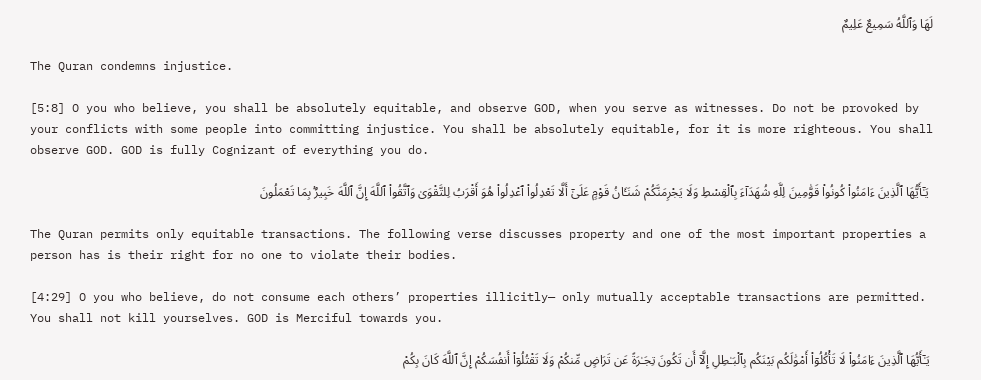لَهَا وَٱللَّهُ سَمِيعٌ عَلِيمٌ

The Quran condemns injustice.

[5:8] O you who believe, you shall be absolutely equitable, and observe GOD, when you serve as witnesses. Do not be provoked by your conflicts with some people into committing injustice. You shall be absolutely equitable, for it is more righteous. You shall observe GOD. GOD is fully Cognizant of everything you do.

 يَـٰٓأَيُّهَا ٱلَّذِينَ ءَامَنُوا۟ كُونُوا۟ قَوَّٰمِينَ لِلَّهِ شُهَدَآءَ بِٱلْقِسْطِ وَلَا يَجْرِمَنَّكُمْ شَنَـَٔانُ قَوْمٍ عَلَىٰٓ أَلَّا تَعْدِلُوا۟ ٱعْدِلُوا۟ هُوَ أَقْرَبُ لِلتَّقْوَىٰ وَٱتَّقُوا۟ ٱللَّهَ إِنَّ ٱللَّهَ خَبِيرٌۢ بِمَا تَعْمَلُونَ

The Quran permits only equitable transactions. The following verse discusses property and one of the most important properties a person has is their right for no one to violate their bodies.

[4:29] O you who believe, do not consume each others’ properties illicitly— only mutually acceptable transactions are permitted. You shall not kill yourselves. GOD is Merciful towards you.

 يَـٰٓأَيُّهَا ٱلَّذِينَ ءَامَنُوا۟ لَا تَأْكُلُوٓا۟ أَمْوَٰلَكُم بَيْنَكُم بِٱلْبَـٰطِلِ إِلَّآ أَن تَكُونَ تِجَـٰرَةً عَن تَرَاضٍ مِّنكُمْ وَلَا تَقْتُلُوٓا۟ أَنفُسَكُمْ إِنَّ ٱللَّهَ كَانَ بِكُمْ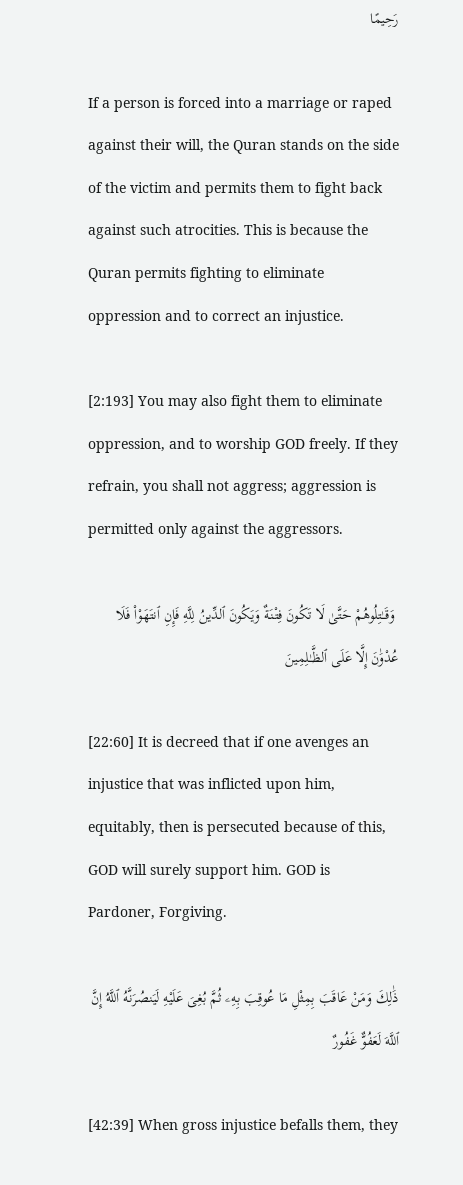رَحِيمًا

If a person is forced into a marriage or raped against their will, the Quran stands on the side of the victim and permits them to fight back against such atrocities. This is because the Quran permits fighting to eliminate oppression and to correct an injustice.

[2:193] You may also fight them to eliminate oppression, and to worship GOD freely. If they refrain, you shall not aggress; aggression is permitted only against the aggressors.

 وَقَـٰتِلُوهُمْ حَتَّىٰ لَا تَكُونَ فِتْنَةٌ وَيَكُونَ ٱلدِّينُ لِلَّهِ فَإِنِ ٱنتَهَوْا۟ فَلَا عُدْوَٰنَ إِلَّا عَلَى ٱلظَّـٰلِمِينَ

[22:60] It is decreed that if one avenges an injustice that was inflicted upon him, equitably, then is persecuted because of this, GOD will surely support him. GOD is Pardoner, Forgiving.

ذَٰلِكَ وَمَنْ عَاقَبَ بِمِثْلِ مَا عُوقِبَ بِهِۦ ثُمَّ بُغِىَ عَلَيْهِ لَيَنصُرَنَّهُ ٱللَّهُ إِنَّ ٱللَّهَ لَعَفُوٌّ غَفُورٌ

[42:39] When gross injustice befalls them, they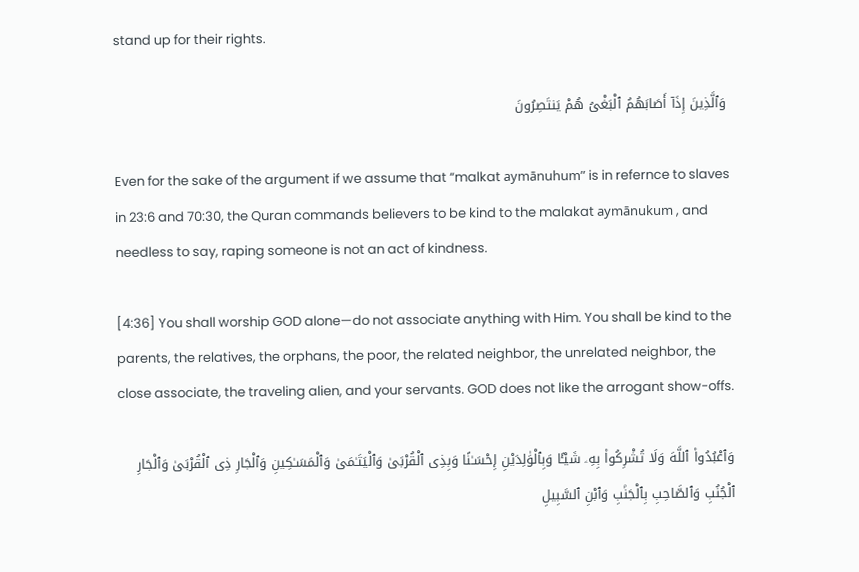stand up for their rights.

 وَٱلَّذِينَ إِذَآ أَصَابَهُمُ ٱلْبَغْىُ هُمْ يَنتَصِرُونَ

Even for the sake of the argument if we assume that “malkat aymānuhum” is in refernce to slaves in 23:6 and 70:30, the Quran commands believers to be kind to the malakat aymānukum , and needless to say, raping someone is not an act of kindness.

[4:36] You shall worship GOD alone—do not associate anything with Him. You shall be kind to the parents, the relatives, the orphans, the poor, the related neighbor, the unrelated neighbor, the close associate, the traveling alien, and your servants. GOD does not like the arrogant show-offs.

وَٱعْبُدُوا۟ ٱللَّهَ وَلَا تُشْرِكُوا۟ بِهِۦ شَيْـًٔا وَبِٱلْوَٰلِدَيْنِ إِحْسَـٰنًا وَبِذِى ٱلْقُرْبَىٰ وَٱلْيَتَـٰمَىٰ وَٱلْمَسَـٰكِينِ وَٱلْجَارِ ذِى ٱلْقُرْبَىٰ وَٱلْجَارِ ٱلْجُنُبِ وَٱلصَّاحِبِ بِٱلْجَنۢبِ وَٱبْنِ ٱلسَّبِيلِ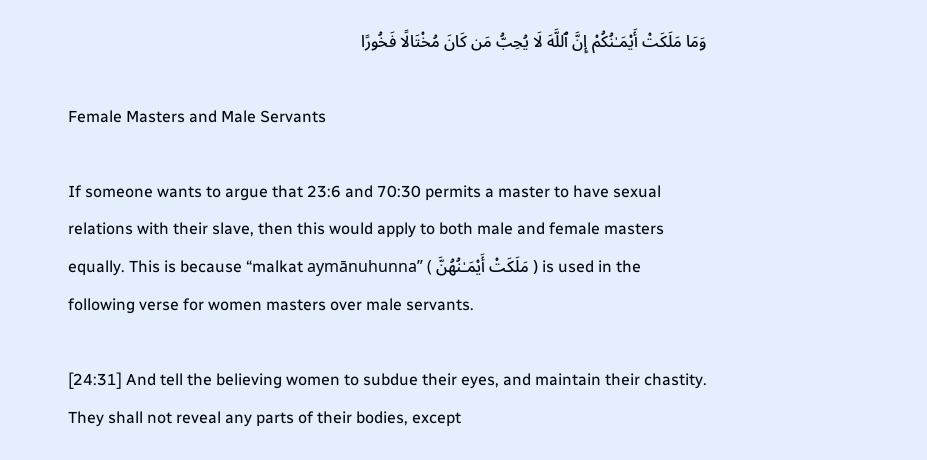وَمَا مَلَكَتْ أَيْمَـٰنُكُمْ إِنَّ ٱللَّهَ لَا يُحِبُّ مَن كَانَ مُخْتَالًا فَخُورًا

Female Masters and Male Servants

If someone wants to argue that 23:6 and 70:30 permits a master to have sexual relations with their slave, then this would apply to both male and female masters equally. This is because “malkat aymānuhunna” ( مَلَكَتْ أَيْمَـٰنُهُنَّ ) is used in the following verse for women masters over male servants.

[24:31] And tell the believing women to subdue their eyes, and maintain their chastity. They shall not reveal any parts of their bodies, except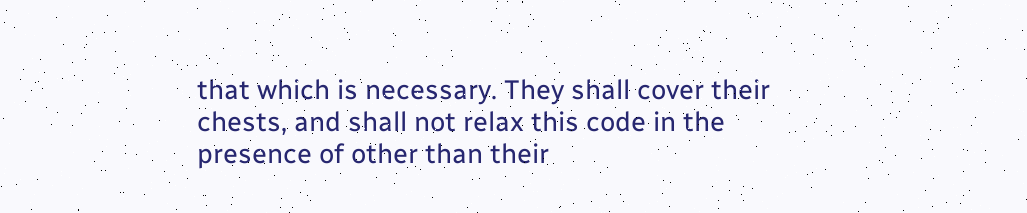that which is necessary. They shall cover their chests, and shall not relax this code in the presence of other than their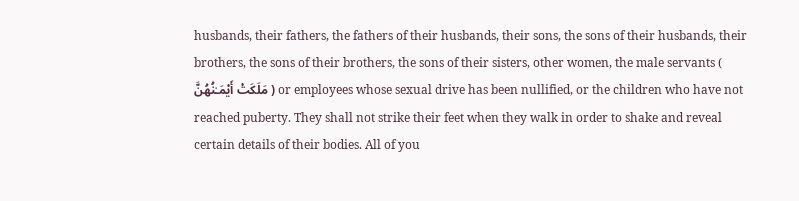husbands, their fathers, the fathers of their husbands, their sons, the sons of their husbands, their brothers, the sons of their brothers, the sons of their sisters, other women, the male servants ( مَلَكَتْ أَيْمَـٰنُهُنَّ ) or employees whose sexual drive has been nullified, or the children who have not reached puberty. They shall not strike their feet when they walk in order to shake and reveal certain details of their bodies. All of you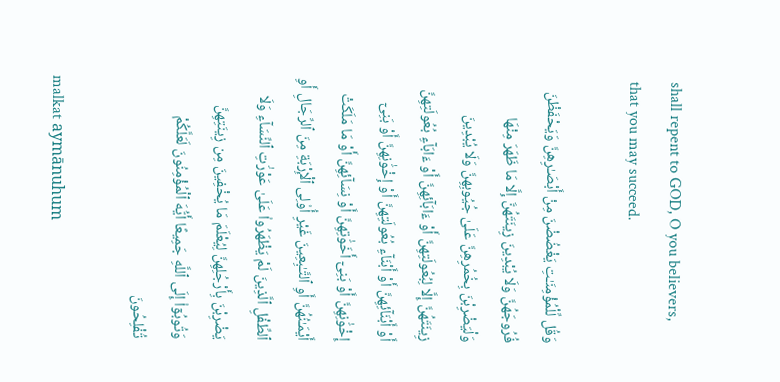shall repent to GOD, O you believers, that you may succeed.

وَقُل لِّلْمُؤْمِنَـٰتِ يَغْضُضْنَ مِنْ أَبْصَـٰرِهِنَّ وَيَحْفَظْنَ فُرُوجَهُنَّ وَلَا يُبْدِينَ زِينَتَهُنَّ إِلَّا مَا ظَهَرَ مِنْهَا وَلْيَضْرِبْنَ بِخُمُرِهِنَّ عَلَىٰ جُيُوبِهِنَّ وَلَا يُبْدِينَ زِينَتَهُنَّ إِلَّا لِبُعُولَتِهِنَّ أَوْ ءَابَآئِهِنَّ أَوْ ءَابَآءِ بُعُولَتِهِنَّ أَوْ أَبْنَآئِهِنَّ أَوْ أَبْنَآءِ بُعُولَتِهِنَّ أَوْ إِخْوَٰنِهِنَّ أَوْ بَنِىٓ إِخْوَٰنِهِنَّ أَوْ بَنِىٓ أَخَوَٰتِهِنَّ أَوْ نِسَآئِهِنَّ أَوْ مَا مَلَكَتْ أَيْمَـٰنُهُنَّ أَوِ ٱلتَّـٰبِعِينَ غَيْرِ أُو۟لِى ٱلْإِرْبَةِ مِنَ ٱلرِّجَالِ أَوِ ٱلطِّفْلِ ٱلَّذِينَ لَمْ يَظْهَرُوا۟ عَلَىٰ عَوْرَٰتِ ٱلنِّسَآءِ وَلَا يَضْرِبْنَ بِأَرْجُلِهِنَّ لِيُعْلَمَ مَا يُخْفِينَ مِن زِينَتِهِنَّ وَتُوبُوٓا۟ إِلَى ٱللَّهِ جَمِيعًا أَيُّهَ ٱلْمُؤْمِنُونَ لَعَلَّكُمْ تُفْلِحُونَ

malkat aymānuhum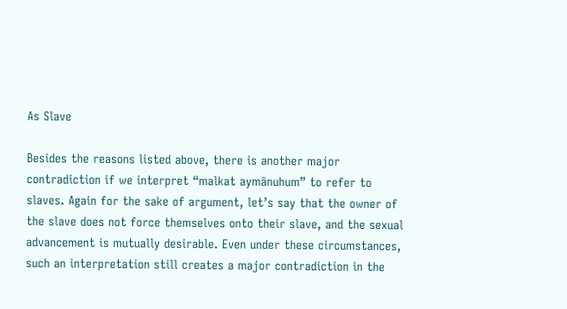As Slave

Besides the reasons listed above, there is another major contradiction if we interpret “malkat aymānuhum” to refer to slaves. Again for the sake of argument, let’s say that the owner of the slave does not force themselves onto their slave, and the sexual advancement is mutually desirable. Even under these circumstances, such an interpretation still creates a major contradiction in the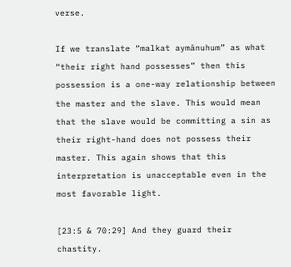verse.

If we translate “malkat aymānuhum” as what “their right hand possesses” then this possession is a one-way relationship between the master and the slave. This would mean that the slave would be committing a sin as their right-hand does not possess their master. This again shows that this interpretation is unacceptable even in the most favorable light.

[23:5 & 70:29] And they guard their chastity.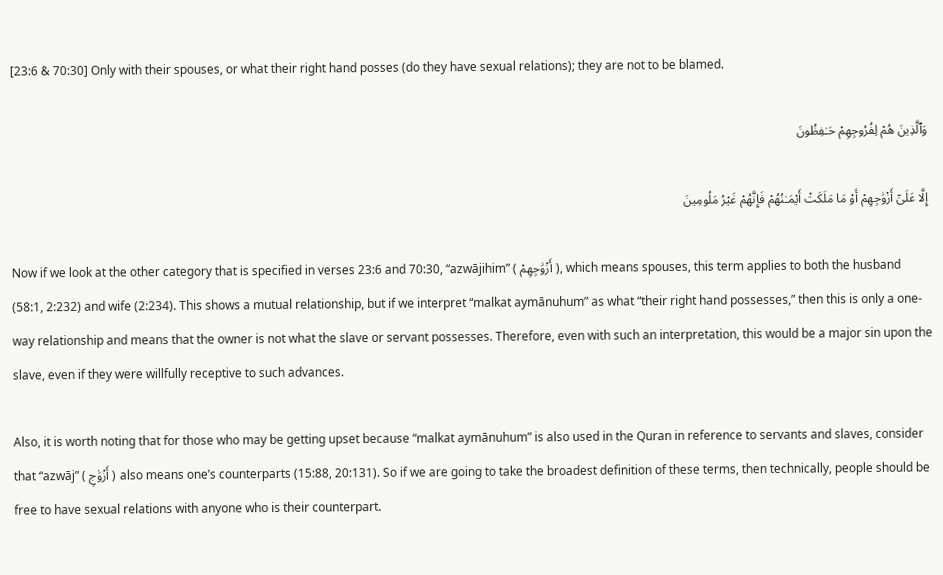[23:6 & 70:30] Only with their spouses, or what their right hand posses (do they have sexual relations); they are not to be blamed.

 وَٱلَّذِينَ هُمْ لِفُرُوجِهِمْ حَـٰفِظُونَ

 إِلَّا عَلَىٰٓ أَزْوَٰجِهِمْ أَوْ مَا مَلَكَتْ أَيْمَـٰنُهُمْ فَإِنَّهُمْ غَيْرُ مَلُومِينَ

Now if we look at the other category that is specified in verses 23:6 and 70:30, “azwājihim” ( أَزْوَٰجِهِمْ ), which means spouses, this term applies to both the husband (58:1, 2:232) and wife (2:234). This shows a mutual relationship, but if we interpret “malkat aymānuhum” as what “their right hand possesses,” then this is only a one-way relationship and means that the owner is not what the slave or servant possesses. Therefore, even with such an interpretation, this would be a major sin upon the slave, even if they were willfully receptive to such advances.

Also, it is worth noting that for those who may be getting upset because “malkat aymānuhum” is also used in the Quran in reference to servants and slaves, consider that “azwāj” ( أَزْوَٰجِ ) also means one’s counterparts (15:88, 20:131). So if we are going to take the broadest definition of these terms, then technically, people should be free to have sexual relations with anyone who is their counterpart.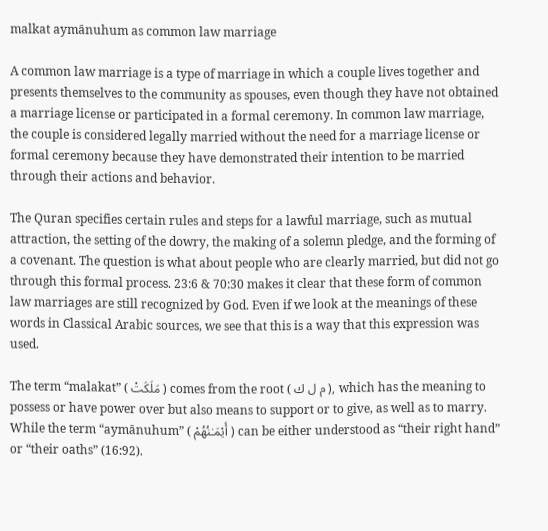malkat aymānuhum as common law marriage

A common law marriage is a type of marriage in which a couple lives together and presents themselves to the community as spouses, even though they have not obtained a marriage license or participated in a formal ceremony. In common law marriage, the couple is considered legally married without the need for a marriage license or formal ceremony because they have demonstrated their intention to be married through their actions and behavior.

The Quran specifies certain rules and steps for a lawful marriage, such as mutual attraction, the setting of the dowry, the making of a solemn pledge, and the forming of a covenant. The question is what about people who are clearly married, but did not go through this formal process. 23:6 & 70:30 makes it clear that these form of common law marriages are still recognized by God. Even if we look at the meanings of these words in Classical Arabic sources, we see that this is a way that this expression was used.

The term “malakat” ( مَلَكَتْ ) comes from the root ( م ل ك ), which has the meaning to possess or have power over but also means to support or to give, as well as to marry. While the term “aymānuhum” ( أَيْمَـٰنُهُمْ ) can be either understood as “their right hand” or “their oaths” (16:92).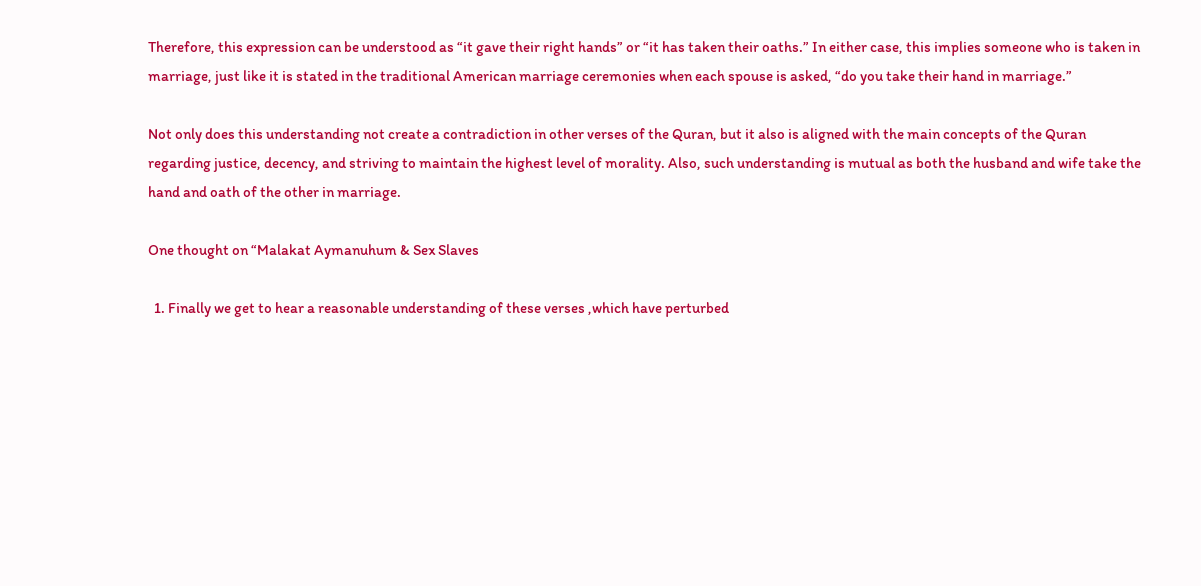Therefore, this expression can be understood as “it gave their right hands” or “it has taken their oaths.” In either case, this implies someone who is taken in marriage, just like it is stated in the traditional American marriage ceremonies when each spouse is asked, “do you take their hand in marriage.”

Not only does this understanding not create a contradiction in other verses of the Quran, but it also is aligned with the main concepts of the Quran regarding justice, decency, and striving to maintain the highest level of morality. Also, such understanding is mutual as both the husband and wife take the hand and oath of the other in marriage.

One thought on “Malakat Aymanuhum & Sex Slaves

  1. Finally we get to hear a reasonable understanding of these verses ,which have perturbed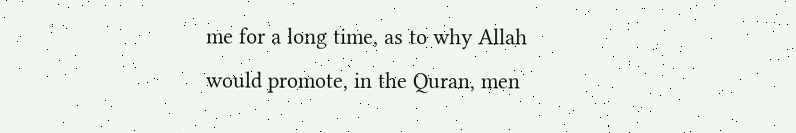me for a long time, as to why Allah would promote, in the Quran, men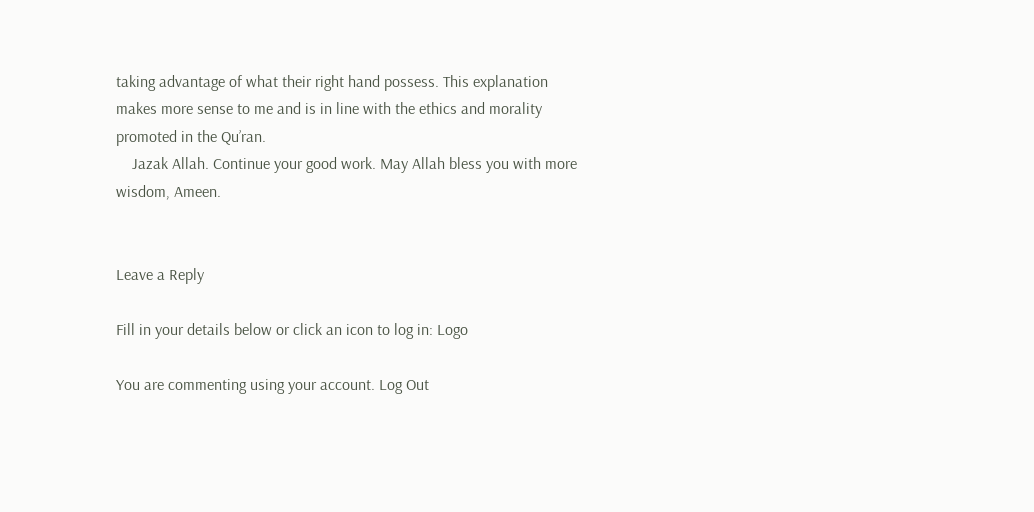taking advantage of what their right hand possess. This explanation makes more sense to me and is in line with the ethics and morality promoted in the Qu’ran.
    Jazak Allah. Continue your good work. May Allah bless you with more wisdom, Ameen.


Leave a Reply

Fill in your details below or click an icon to log in: Logo

You are commenting using your account. Log Out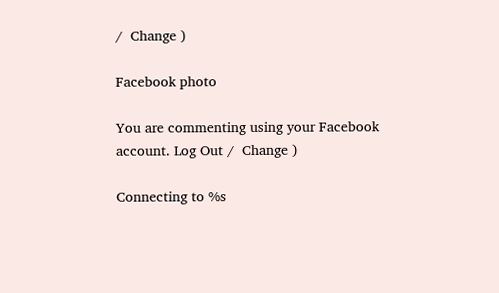/  Change )

Facebook photo

You are commenting using your Facebook account. Log Out /  Change )

Connecting to %s